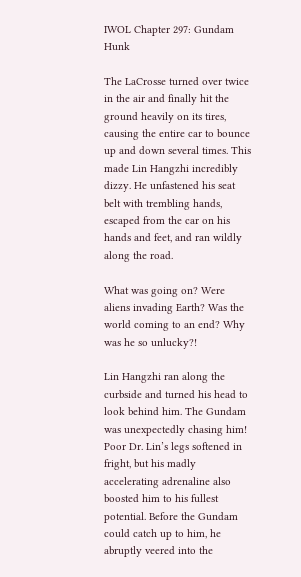IWOL Chapter 297: Gundam Hunk

The LaCrosse turned over twice in the air and finally hit the ground heavily on its tires, causing the entire car to bounce up and down several times. This made Lin Hangzhi incredibly dizzy. He unfastened his seat belt with trembling hands, escaped from the car on his hands and feet, and ran wildly along the road.

What was going on? Were aliens invading Earth? Was the world coming to an end? Why was he so unlucky?!

Lin Hangzhi ran along the curbside and turned his head to look behind him. The Gundam was unexpectedly chasing him! Poor Dr. Lin’s legs softened in fright, but his madly accelerating adrenaline also boosted him to his fullest potential. Before the Gundam could catch up to him, he abruptly veered into the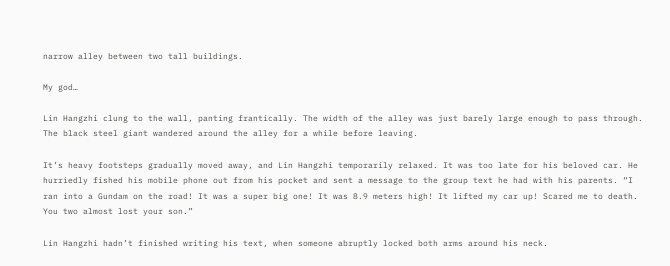narrow alley between two tall buildings.

My god…

Lin Hangzhi clung to the wall, panting frantically. The width of the alley was just barely large enough to pass through. The black steel giant wandered around the alley for a while before leaving.

It’s heavy footsteps gradually moved away, and Lin Hangzhi temporarily relaxed. It was too late for his beloved car. He hurriedly fished his mobile phone out from his pocket and sent a message to the group text he had with his parents. “I ran into a Gundam on the road! It was a super big one! It was 8.9 meters high! It lifted my car up! Scared me to death. You two almost lost your son.”

Lin Hangzhi hadn’t finished writing his text, when someone abruptly locked both arms around his neck.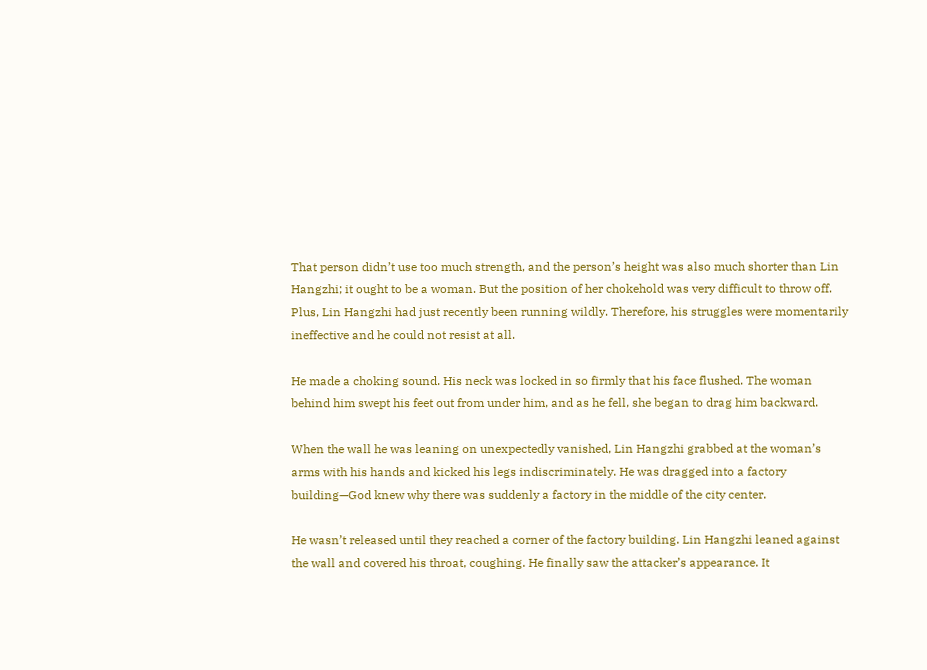That person didn’t use too much strength, and the person’s height was also much shorter than Lin Hangzhi; it ought to be a woman. But the position of her chokehold was very difficult to throw off. Plus, Lin Hangzhi had just recently been running wildly. Therefore, his struggles were momentarily ineffective and he could not resist at all.

He made a choking sound. His neck was locked in so firmly that his face flushed. The woman behind him swept his feet out from under him, and as he fell, she began to drag him backward.

When the wall he was leaning on unexpectedly vanished, Lin Hangzhi grabbed at the woman’s arms with his hands and kicked his legs indiscriminately. He was dragged into a factory building—God knew why there was suddenly a factory in the middle of the city center.

He wasn’t released until they reached a corner of the factory building. Lin Hangzhi leaned against the wall and covered his throat, coughing. He finally saw the attacker’s appearance. It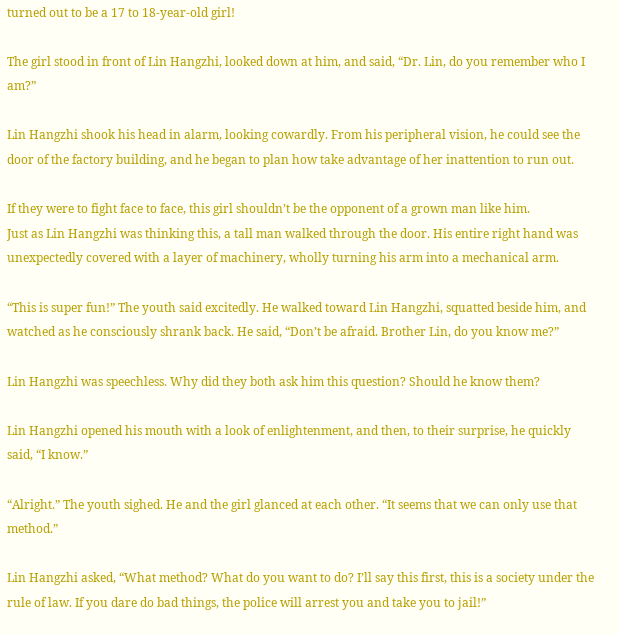turned out to be a 17 to 18-year-old girl!

The girl stood in front of Lin Hangzhi, looked down at him, and said, “Dr. Lin, do you remember who I am?”

Lin Hangzhi shook his head in alarm, looking cowardly. From his peripheral vision, he could see the door of the factory building, and he began to plan how take advantage of her inattention to run out.

If they were to fight face to face, this girl shouldn’t be the opponent of a grown man like him.
Just as Lin Hangzhi was thinking this, a tall man walked through the door. His entire right hand was unexpectedly covered with a layer of machinery, wholly turning his arm into a mechanical arm.

“This is super fun!” The youth said excitedly. He walked toward Lin Hangzhi, squatted beside him, and watched as he consciously shrank back. He said, “Don’t be afraid. Brother Lin, do you know me?”

Lin Hangzhi was speechless. Why did they both ask him this question? Should he know them?

Lin Hangzhi opened his mouth with a look of enlightenment, and then, to their surprise, he quickly said, “I know.”

“Alright.” The youth sighed. He and the girl glanced at each other. “It seems that we can only use that method.”

Lin Hangzhi asked, “What method? What do you want to do? I’ll say this first, this is a society under the rule of law. If you dare do bad things, the police will arrest you and take you to jail!”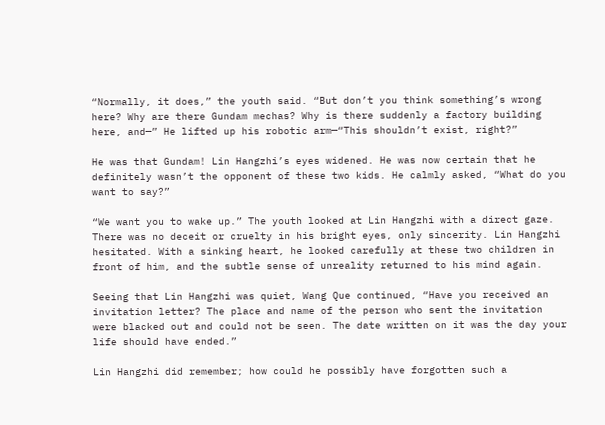“Normally, it does,” the youth said. “But don’t you think something’s wrong here? Why are there Gundam mechas? Why is there suddenly a factory building here, and—” He lifted up his robotic arm—“This shouldn’t exist, right?”

He was that Gundam! Lin Hangzhi’s eyes widened. He was now certain that he definitely wasn’t the opponent of these two kids. He calmly asked, “What do you want to say?”

“We want you to wake up.” The youth looked at Lin Hangzhi with a direct gaze. There was no deceit or cruelty in his bright eyes, only sincerity. Lin Hangzhi hesitated. With a sinking heart, he looked carefully at these two children in front of him, and the subtle sense of unreality returned to his mind again.

Seeing that Lin Hangzhi was quiet, Wang Que continued, “Have you received an invitation letter? The place and name of the person who sent the invitation were blacked out and could not be seen. The date written on it was the day your life should have ended.”

Lin Hangzhi did remember; how could he possibly have forgotten such a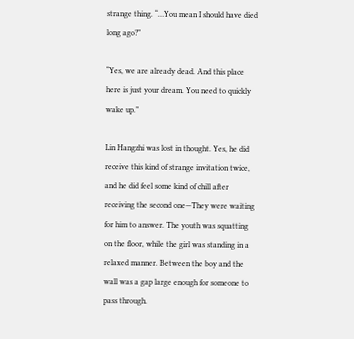strange thing. “…You mean I should have died long ago?”

“Yes, we are already dead. And this place here is just your dream. You need to quickly wake up.”

Lin Hangzhi was lost in thought. Yes, he did receive this kind of strange invitation twice, and he did feel some kind of chill after receiving the second one—They were waiting for him to answer. The youth was squatting on the floor, while the girl was standing in a relaxed manner. Between the boy and the wall was a gap large enough for someone to pass through.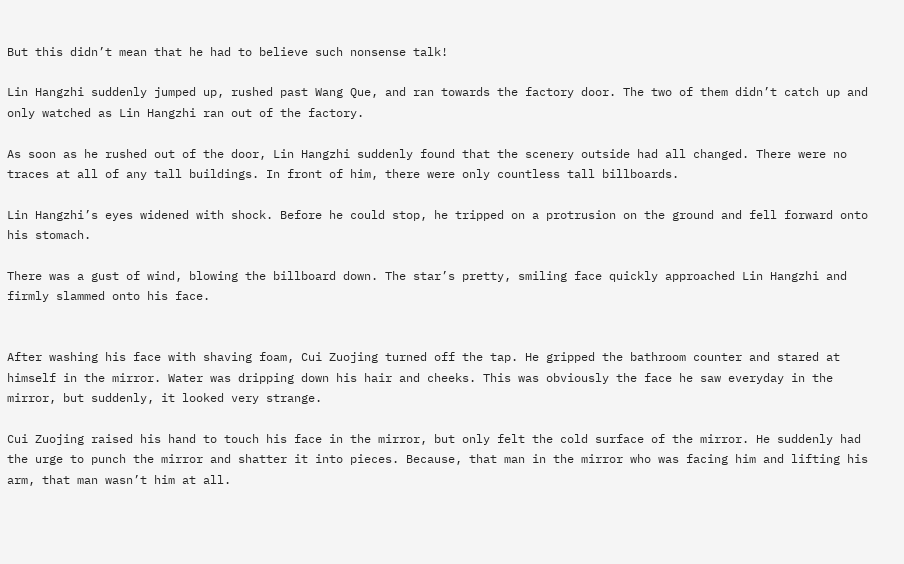But this didn’t mean that he had to believe such nonsense talk!

Lin Hangzhi suddenly jumped up, rushed past Wang Que, and ran towards the factory door. The two of them didn’t catch up and only watched as Lin Hangzhi ran out of the factory.

As soon as he rushed out of the door, Lin Hangzhi suddenly found that the scenery outside had all changed. There were no traces at all of any tall buildings. In front of him, there were only countless tall billboards.

Lin Hangzhi’s eyes widened with shock. Before he could stop, he tripped on a protrusion on the ground and fell forward onto his stomach.

There was a gust of wind, blowing the billboard down. The star’s pretty, smiling face quickly approached Lin Hangzhi and firmly slammed onto his face.


After washing his face with shaving foam, Cui Zuojing turned off the tap. He gripped the bathroom counter and stared at himself in the mirror. Water was dripping down his hair and cheeks. This was obviously the face he saw everyday in the mirror, but suddenly, it looked very strange.

Cui Zuojing raised his hand to touch his face in the mirror, but only felt the cold surface of the mirror. He suddenly had the urge to punch the mirror and shatter it into pieces. Because, that man in the mirror who was facing him and lifting his arm, that man wasn’t him at all.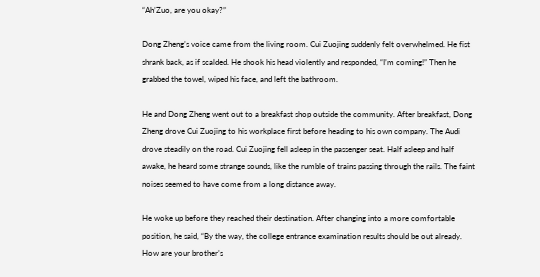“Ah’Zuo, are you okay?”

Dong Zheng’s voice came from the living room. Cui Zuojing suddenly felt overwhelmed. He fist shrank back, as if scalded. He shook his head violently and responded, “I’m coming!” Then he grabbed the towel, wiped his face, and left the bathroom.

He and Dong Zheng went out to a breakfast shop outside the community. After breakfast, Dong Zheng drove Cui Zuojing to his workplace first before heading to his own company. The Audi drove steadily on the road. Cui Zuojing fell asleep in the passenger seat. Half asleep and half awake, he heard some strange sounds, like the rumble of trains passing through the rails. The faint noises seemed to have come from a long distance away.

He woke up before they reached their destination. After changing into a more comfortable position, he said, “By the way, the college entrance examination results should be out already. How are your brother’s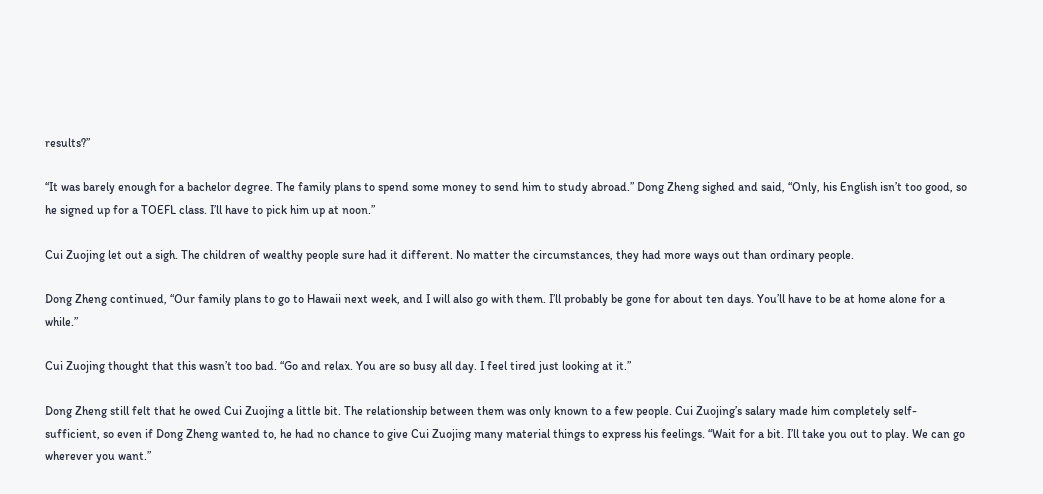results?”

“It was barely enough for a bachelor degree. The family plans to spend some money to send him to study abroad.” Dong Zheng sighed and said, “Only, his English isn’t too good, so he signed up for a TOEFL class. I’ll have to pick him up at noon.”

Cui Zuojing let out a sigh. The children of wealthy people sure had it different. No matter the circumstances, they had more ways out than ordinary people.

Dong Zheng continued, “Our family plans to go to Hawaii next week, and I will also go with them. I’ll probably be gone for about ten days. You’ll have to be at home alone for a while.”

Cui Zuojing thought that this wasn’t too bad. “Go and relax. You are so busy all day. I feel tired just looking at it.”

Dong Zheng still felt that he owed Cui Zuojing a little bit. The relationship between them was only known to a few people. Cui Zuojing’s salary made him completely self-sufficient, so even if Dong Zheng wanted to, he had no chance to give Cui Zuojing many material things to express his feelings. “Wait for a bit. I’ll take you out to play. We can go wherever you want.”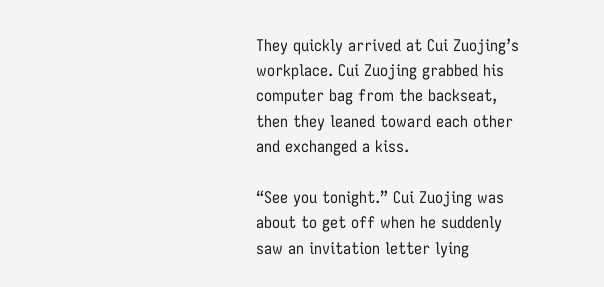They quickly arrived at Cui Zuojing’s workplace. Cui Zuojing grabbed his computer bag from the backseat, then they leaned toward each other and exchanged a kiss.

“See you tonight.” Cui Zuojing was about to get off when he suddenly saw an invitation letter lying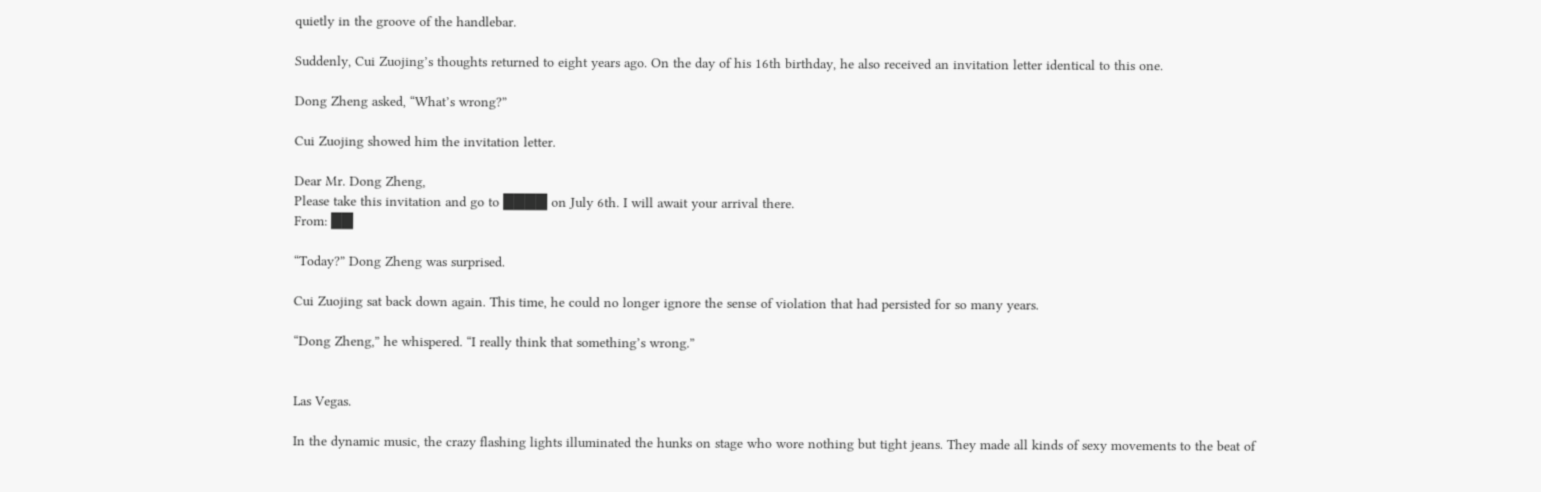quietly in the groove of the handlebar.

Suddenly, Cui Zuojing’s thoughts returned to eight years ago. On the day of his 16th birthday, he also received an invitation letter identical to this one.

Dong Zheng asked, “What’s wrong?”

Cui Zuojing showed him the invitation letter.

Dear Mr. Dong Zheng,
Please take this invitation and go to ████ on July 6th. I will await your arrival there.
From: ██

“Today?” Dong Zheng was surprised.

Cui Zuojing sat back down again. This time, he could no longer ignore the sense of violation that had persisted for so many years.

“Dong Zheng,” he whispered. “I really think that something’s wrong.”


Las Vegas.

In the dynamic music, the crazy flashing lights illuminated the hunks on stage who wore nothing but tight jeans. They made all kinds of sexy movements to the beat of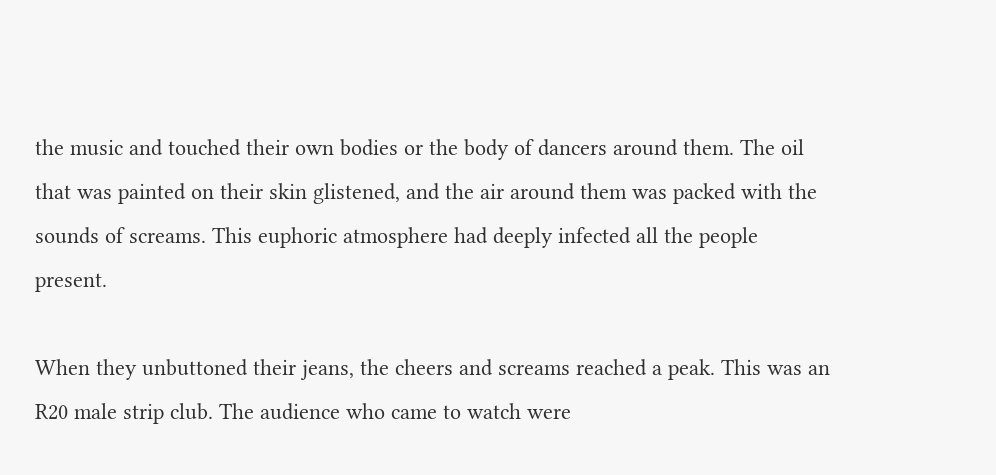the music and touched their own bodies or the body of dancers around them. The oil that was painted on their skin glistened, and the air around them was packed with the sounds of screams. This euphoric atmosphere had deeply infected all the people present.

When they unbuttoned their jeans, the cheers and screams reached a peak. This was an R20 male strip club. The audience who came to watch were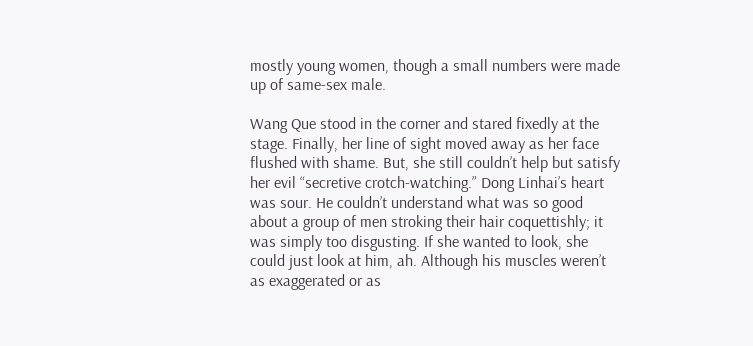mostly young women, though a small numbers were made up of same-sex male.

Wang Que stood in the corner and stared fixedly at the stage. Finally, her line of sight moved away as her face flushed with shame. But, she still couldn’t help but satisfy her evil “secretive crotch-watching.” Dong Linhai’s heart was sour. He couldn’t understand what was so good about a group of men stroking their hair coquettishly; it was simply too disgusting. If she wanted to look, she could just look at him, ah. Although his muscles weren’t as exaggerated or as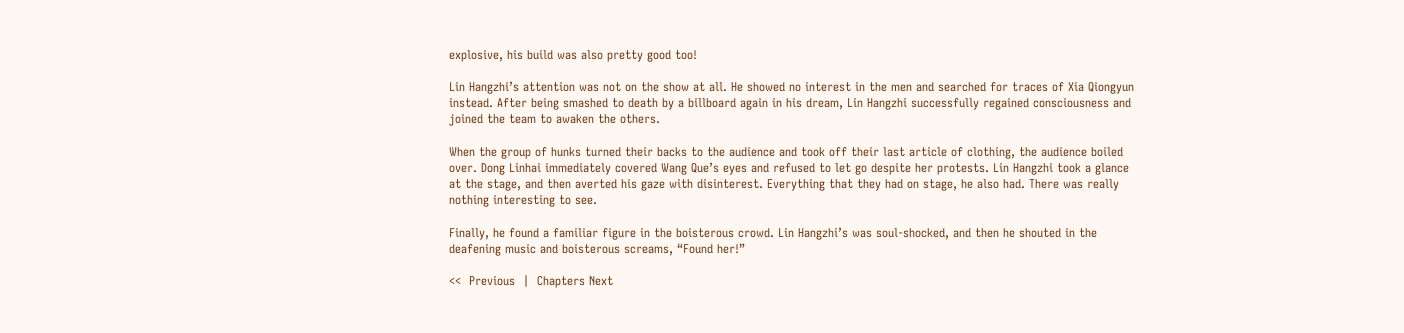explosive, his build was also pretty good too!

Lin Hangzhi’s attention was not on the show at all. He showed no interest in the men and searched for traces of Xia Qiongyun instead. After being smashed to death by a billboard again in his dream, Lin Hangzhi successfully regained consciousness and joined the team to awaken the others.

When the group of hunks turned their backs to the audience and took off their last article of clothing, the audience boiled over. Dong Linhai immediately covered Wang Que’s eyes and refused to let go despite her protests. Lin Hangzhi took a glance at the stage, and then averted his gaze with disinterest. Everything that they had on stage, he also had. There was really nothing interesting to see.

Finally, he found a familiar figure in the boisterous crowd. Lin Hangzhi’s was soul-shocked, and then he shouted in the deafening music and boisterous screams, “Found her!”

<<  Previous  |  Chapters Next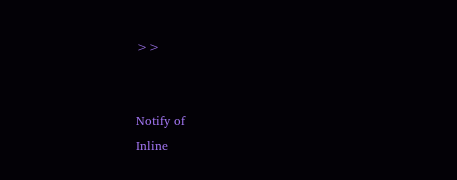>>


Notify of
Inline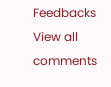Feedbacks
View all comments